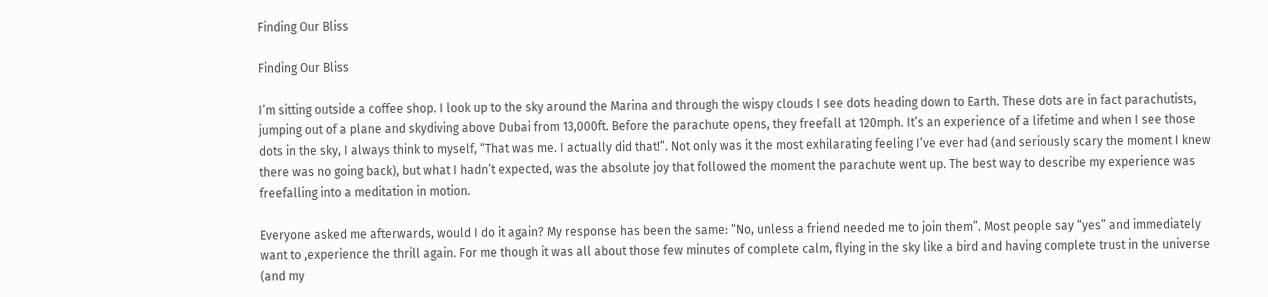Finding Our Bliss

Finding Our Bliss

I’m sitting outside a coffee shop. I look up to the sky around the Marina and through the wispy clouds I see dots heading down to Earth. These dots are in fact parachutists, jumping out of a plane and skydiving above Dubai from 13,000ft. Before the parachute opens, they freefall at 120mph. It’s an experience of a lifetime and when I see those dots in the sky, I always think to myself, “That was me. I actually did that!”. Not only was it the most exhilarating feeling I’ve ever had (and seriously scary the moment I knew there was no going back), but what I hadn’t expected, was the absolute joy that followed the moment the parachute went up. The best way to describe my experience was freefalling into a meditation in motion.

Everyone asked me afterwards, would I do it again? My response has been the same: “No, unless a friend needed me to join them”. Most people say “yes” and immediately want to ,experience the thrill again. For me though it was all about those few minutes of complete calm, flying in the sky like a bird and having complete trust in the universe (and my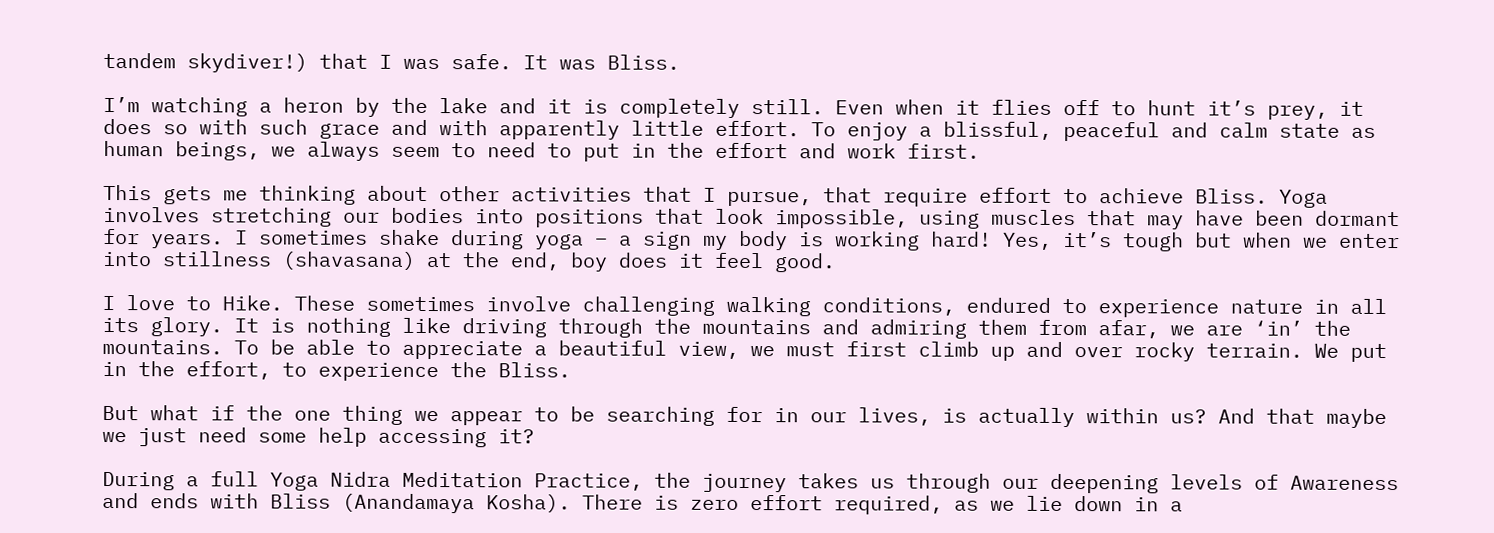tandem skydiver!) that I was safe. It was Bliss.

I’m watching a heron by the lake and it is completely still. Even when it flies off to hunt it’s prey, it does so with such grace and with apparently little effort. To enjoy a blissful, peaceful and calm state as human beings, we always seem to need to put in the effort and work first.

This gets me thinking about other activities that I pursue, that require effort to achieve Bliss. Yoga involves stretching our bodies into positions that look impossible, using muscles that may have been dormant for years. I sometimes shake during yoga – a sign my body is working hard! Yes, it’s tough but when we enter into stillness (shavasana) at the end, boy does it feel good.

I love to Hike. These sometimes involve challenging walking conditions, endured to experience nature in all its glory. It is nothing like driving through the mountains and admiring them from afar, we are ‘in’ the mountains. To be able to appreciate a beautiful view, we must first climb up and over rocky terrain. We put in the effort, to experience the Bliss.

But what if the one thing we appear to be searching for in our lives, is actually within us? And that maybe we just need some help accessing it?

During a full Yoga Nidra Meditation Practice, the journey takes us through our deepening levels of Awareness and ends with Bliss (Anandamaya Kosha). There is zero effort required, as we lie down in a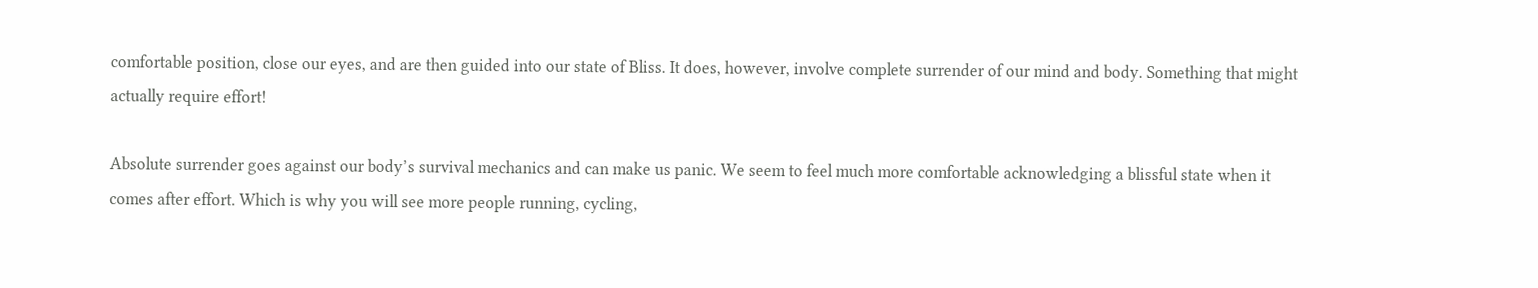comfortable position, close our eyes, and are then guided into our state of Bliss. It does, however, involve complete surrender of our mind and body. Something that might actually require effort!

Absolute surrender goes against our body’s survival mechanics and can make us panic. We seem to feel much more comfortable acknowledging a blissful state when it comes after effort. Which is why you will see more people running, cycling,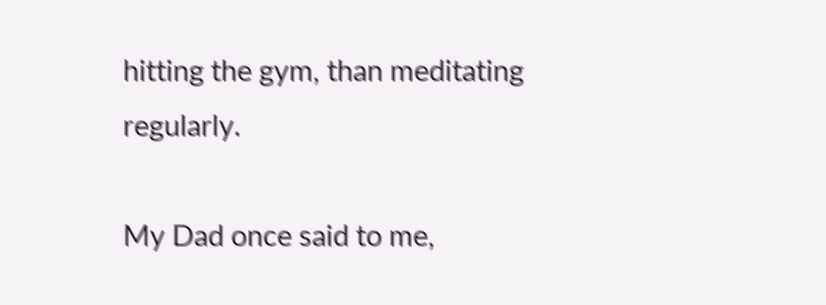hitting the gym, than meditating regularly.

My Dad once said to me,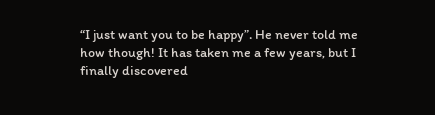“I just want you to be happy”. He never told me how though! It has taken me a few years, but I finally discovered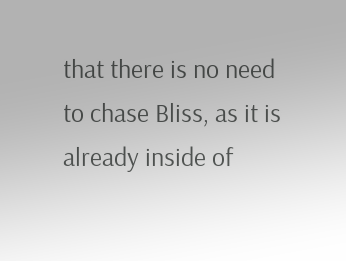that there is no need to chase Bliss, as it is already inside of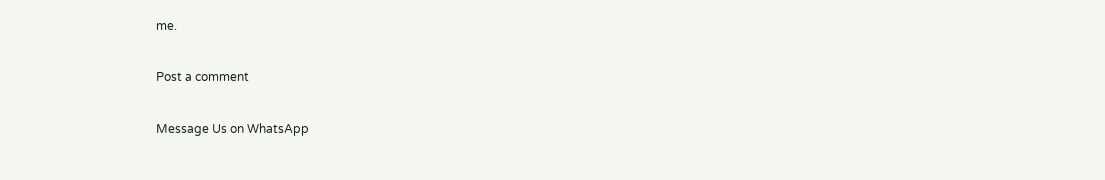me.

Post a comment

Message Us on WhatsApp